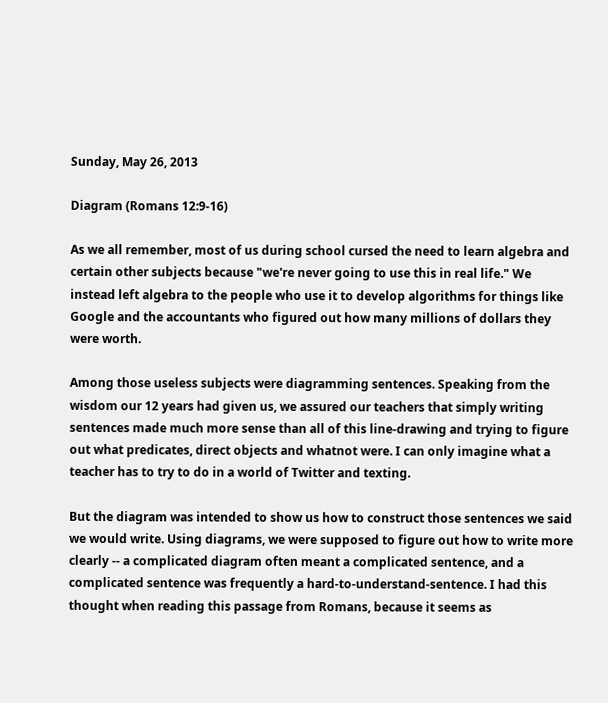Sunday, May 26, 2013

Diagram (Romans 12:9-16)

As we all remember, most of us during school cursed the need to learn algebra and certain other subjects because "we're never going to use this in real life." We instead left algebra to the people who use it to develop algorithms for things like Google and the accountants who figured out how many millions of dollars they were worth.

Among those useless subjects were diagramming sentences. Speaking from the wisdom our 12 years had given us, we assured our teachers that simply writing sentences made much more sense than all of this line-drawing and trying to figure out what predicates, direct objects and whatnot were. I can only imagine what a teacher has to try to do in a world of Twitter and texting.

But the diagram was intended to show us how to construct those sentences we said we would write. Using diagrams, we were supposed to figure out how to write more clearly -- a complicated diagram often meant a complicated sentence, and a complicated sentence was frequently a hard-to-understand-sentence. I had this thought when reading this passage from Romans, because it seems as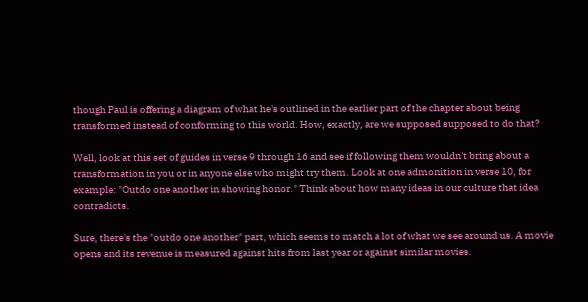though Paul is offering a diagram of what he's outlined in the earlier part of the chapter about being transformed instead of conforming to this world. How, exactly, are we supposed supposed to do that?

Well, look at this set of guides in verse 9 through 16 and see if following them wouldn't bring about a transformation in you or in anyone else who might try them. Look at one admonition in verse 10, for example: "Outdo one another in showing honor." Think about how many ideas in our culture that idea contradicts.

Sure, there's the "outdo one another" part, which seems to match a lot of what we see around us. A movie opens and its revenue is measured against hits from last year or against similar movies.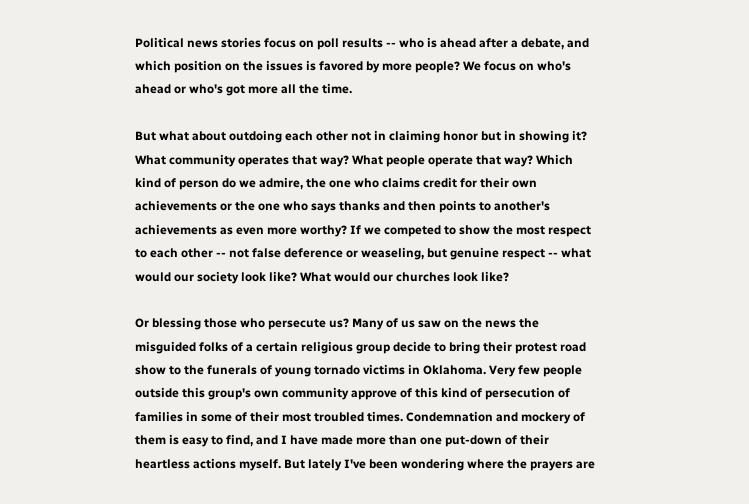Political news stories focus on poll results -- who is ahead after a debate, and which position on the issues is favored by more people? We focus on who's ahead or who's got more all the time.

But what about outdoing each other not in claiming honor but in showing it? What community operates that way? What people operate that way? Which kind of person do we admire, the one who claims credit for their own achievements or the one who says thanks and then points to another's achievements as even more worthy? If we competed to show the most respect to each other -- not false deference or weaseling, but genuine respect -- what would our society look like? What would our churches look like?

Or blessing those who persecute us? Many of us saw on the news the misguided folks of a certain religious group decide to bring their protest road show to the funerals of young tornado victims in Oklahoma. Very few people outside this group's own community approve of this kind of persecution of families in some of their most troubled times. Condemnation and mockery of them is easy to find, and I have made more than one put-down of their heartless actions myself. But lately I've been wondering where the prayers are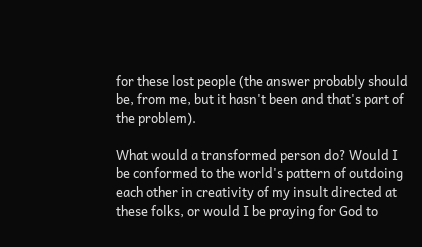for these lost people (the answer probably should be, from me, but it hasn't been and that's part of the problem).

What would a transformed person do? Would I be conformed to the world's pattern of outdoing each other in creativity of my insult directed at these folks, or would I be praying for God to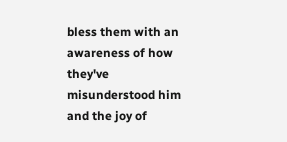bless them with an awareness of how they've misunderstood him and the joy of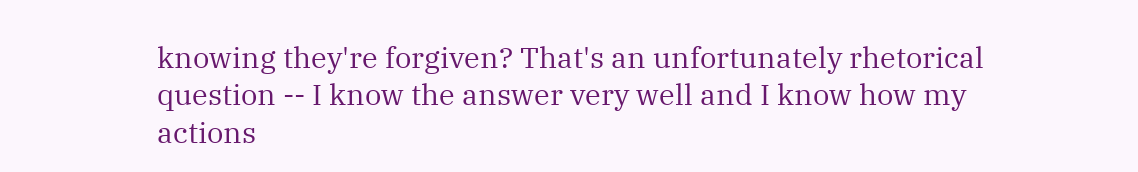knowing they're forgiven? That's an unfortunately rhetorical question -- I know the answer very well and I know how my actions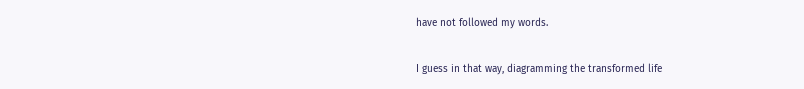have not followed my words.

I guess in that way, diagramming the transformed life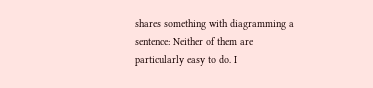shares something with diagramming a sentence: Neither of them are particularly easy to do. I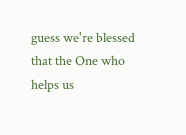guess we're blessed that the One who helps us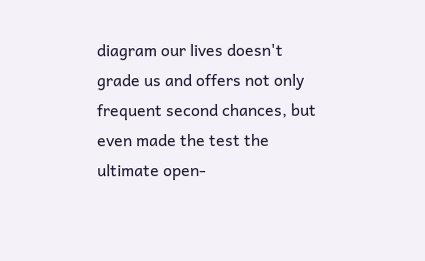diagram our lives doesn't grade us and offers not only frequent second chances, but even made the test the ultimate open-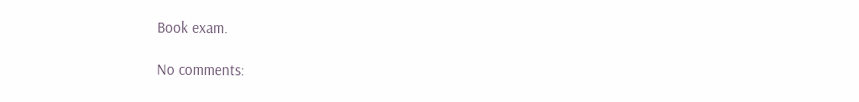Book exam.

No comments: